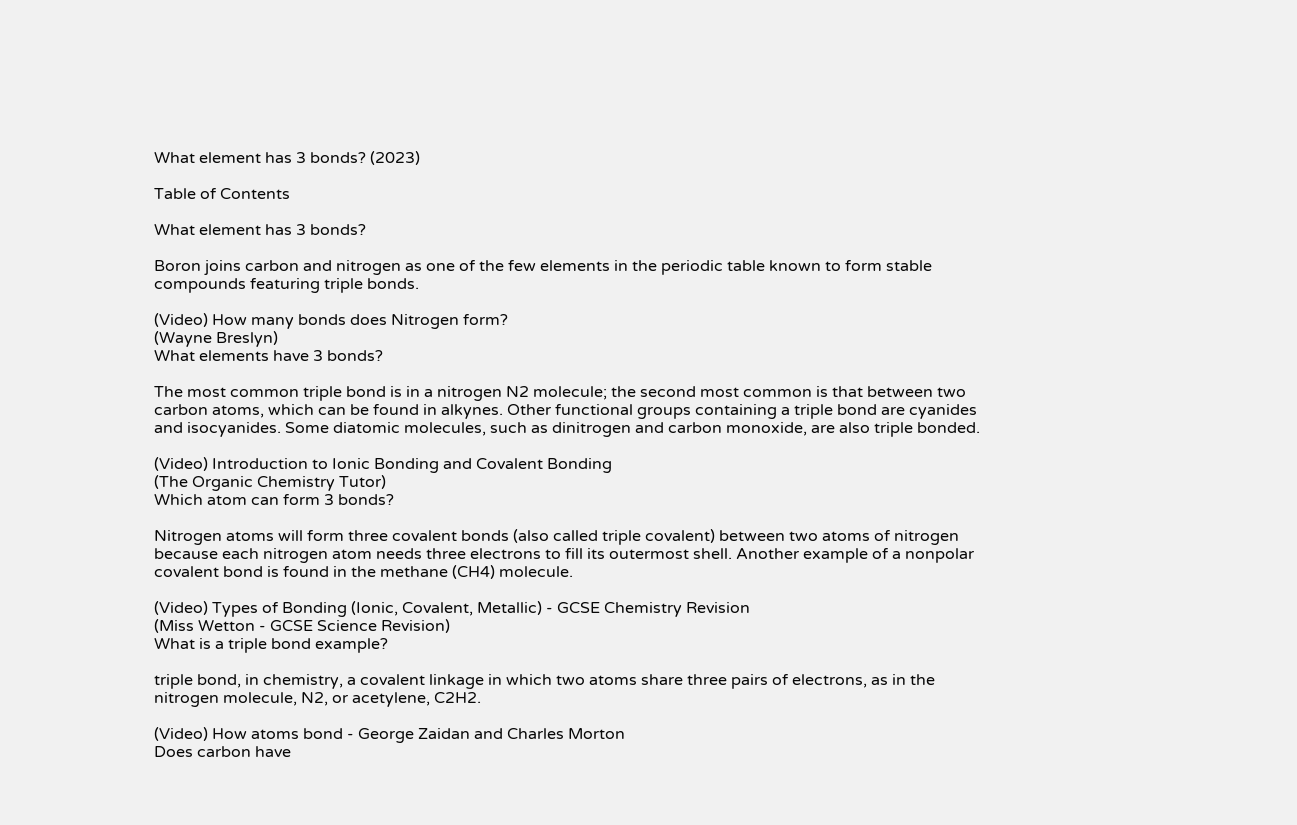What element has 3 bonds? (2023)

Table of Contents

What element has 3 bonds?

Boron joins carbon and nitrogen as one of the few elements in the periodic table known to form stable compounds featuring triple bonds.

(Video) How many bonds does Nitrogen form?
(Wayne Breslyn)
What elements have 3 bonds?

The most common triple bond is in a nitrogen N2 molecule; the second most common is that between two carbon atoms, which can be found in alkynes. Other functional groups containing a triple bond are cyanides and isocyanides. Some diatomic molecules, such as dinitrogen and carbon monoxide, are also triple bonded.

(Video) Introduction to Ionic Bonding and Covalent Bonding
(The Organic Chemistry Tutor)
Which atom can form 3 bonds?

Nitrogen atoms will form three covalent bonds (also called triple covalent) between two atoms of nitrogen because each nitrogen atom needs three electrons to fill its outermost shell. Another example of a nonpolar covalent bond is found in the methane (CH4) molecule.

(Video) Types of Bonding (Ionic, Covalent, Metallic) - GCSE Chemistry Revision
(Miss Wetton - GCSE Science Revision)
What is a triple bond example?

triple bond, in chemistry, a covalent linkage in which two atoms share three pairs of electrons, as in the nitrogen molecule, N2, or acetylene, C2H2.

(Video) How atoms bond - George Zaidan and Charles Morton
Does carbon have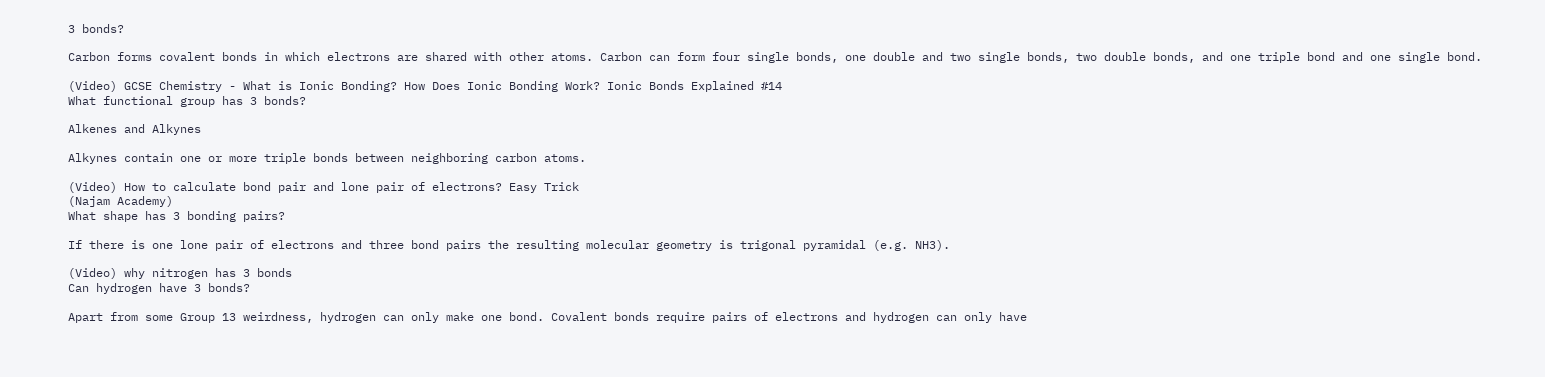3 bonds?

Carbon forms covalent bonds in which electrons are shared with other atoms. Carbon can form four single bonds, one double and two single bonds, two double bonds, and one triple bond and one single bond.

(Video) GCSE Chemistry - What is Ionic Bonding? How Does Ionic Bonding Work? Ionic Bonds Explained #14
What functional group has 3 bonds?

Alkenes and Alkynes

Alkynes contain one or more triple bonds between neighboring carbon atoms.

(Video) How to calculate bond pair and lone pair of electrons? Easy Trick
(Najam Academy)
What shape has 3 bonding pairs?

If there is one lone pair of electrons and three bond pairs the resulting molecular geometry is trigonal pyramidal (e.g. NH3).

(Video) why nitrogen has 3 bonds
Can hydrogen have 3 bonds?

Apart from some Group 13 weirdness, hydrogen can only make one bond. Covalent bonds require pairs of electrons and hydrogen can only have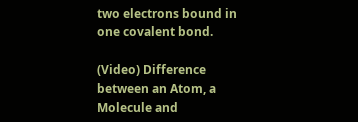two electrons bound in one covalent bond.

(Video) Difference between an Atom, a Molecule and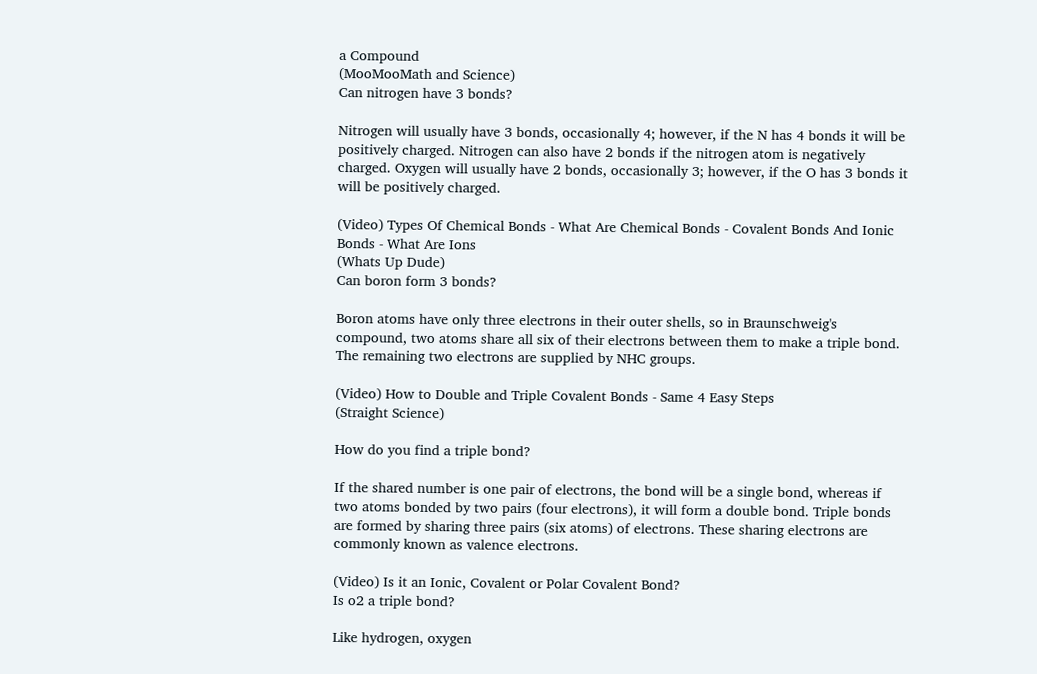a Compound
(MooMooMath and Science)
Can nitrogen have 3 bonds?

Nitrogen will usually have 3 bonds, occasionally 4; however, if the N has 4 bonds it will be positively charged. Nitrogen can also have 2 bonds if the nitrogen atom is negatively charged. Oxygen will usually have 2 bonds, occasionally 3; however, if the O has 3 bonds it will be positively charged.

(Video) Types Of Chemical Bonds - What Are Chemical Bonds - Covalent Bonds And Ionic Bonds - What Are Ions
(Whats Up Dude)
Can boron form 3 bonds?

Boron atoms have only three electrons in their outer shells, so in Braunschweig's compound, two atoms share all six of their electrons between them to make a triple bond. The remaining two electrons are supplied by NHC groups.

(Video) How to Double and Triple Covalent Bonds - Same 4 Easy Steps
(Straight Science)

How do you find a triple bond?

If the shared number is one pair of electrons, the bond will be a single bond, whereas if two atoms bonded by two pairs (four electrons), it will form a double bond. Triple bonds are formed by sharing three pairs (six atoms) of electrons. These sharing electrons are commonly known as valence electrons.

(Video) Is it an Ionic, Covalent or Polar Covalent Bond?
Is o2 a triple bond?

Like hydrogen, oxygen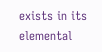exists in its elemental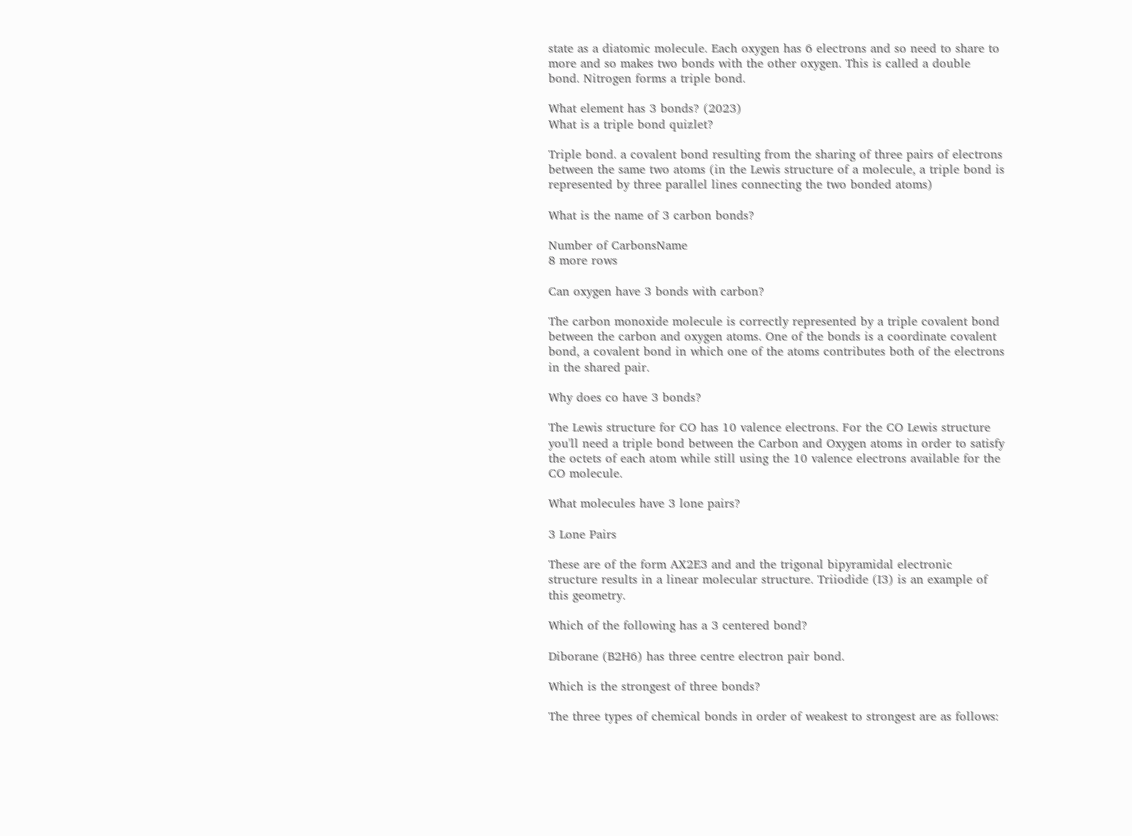state as a diatomic molecule. Each oxygen has 6 electrons and so need to share to more and so makes two bonds with the other oxygen. This is called a double bond. Nitrogen forms a triple bond.

What element has 3 bonds? (2023)
What is a triple bond quizlet?

Triple bond. a covalent bond resulting from the sharing of three pairs of electrons between the same two atoms (in the Lewis structure of a molecule, a triple bond is represented by three parallel lines connecting the two bonded atoms)

What is the name of 3 carbon bonds?

Number of CarbonsName
8 more rows

Can oxygen have 3 bonds with carbon?

The carbon monoxide molecule is correctly represented by a triple covalent bond between the carbon and oxygen atoms. One of the bonds is a coordinate covalent bond, a covalent bond in which one of the atoms contributes both of the electrons in the shared pair.

Why does co have 3 bonds?

The Lewis structure for CO has 10 valence electrons. For the CO Lewis structure you'll need a triple bond between the Carbon and Oxygen atoms in order to satisfy the octets of each atom while still using the 10 valence electrons available for the CO molecule.

What molecules have 3 lone pairs?

3 Lone Pairs

These are of the form AX2E3 and and the trigonal bipyramidal electronic structure results in a linear molecular structure. Triiodide (I3) is an example of this geometry.

Which of the following has a 3 centered bond?

Diborane (B2H6) has three centre electron pair bond.

Which is the strongest of three bonds?

The three types of chemical bonds in order of weakest to strongest are as follows: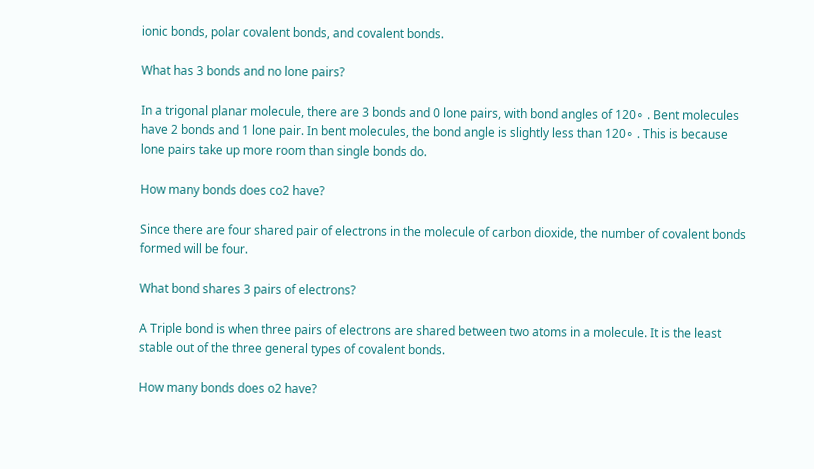ionic bonds, polar covalent bonds, and covalent bonds.

What has 3 bonds and no lone pairs?

In a trigonal planar molecule, there are 3 bonds and 0 lone pairs, with bond angles of 120∘ . Bent molecules have 2 bonds and 1 lone pair. In bent molecules, the bond angle is slightly less than 120∘ . This is because lone pairs take up more room than single bonds do.

How many bonds does co2 have?

Since there are four shared pair of electrons in the molecule of carbon dioxide, the number of covalent bonds formed will be four.

What bond shares 3 pairs of electrons?

A Triple bond is when three pairs of electrons are shared between two atoms in a molecule. It is the least stable out of the three general types of covalent bonds.

How many bonds does o2 have?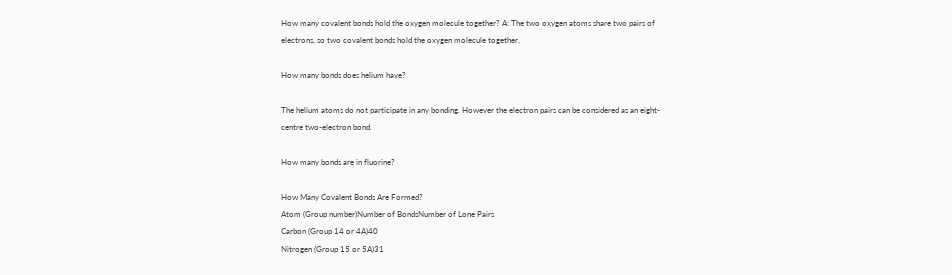How many covalent bonds hold the oxygen molecule together? A: The two oxygen atoms share two pairs of electrons, so two covalent bonds hold the oxygen molecule together.

How many bonds does helium have?

The helium atoms do not participate in any bonding. However the electron pairs can be considered as an eight-centre two-electron bond.

How many bonds are in fluorine?

How Many Covalent Bonds Are Formed?
Atom (Group number)Number of BondsNumber of Lone Pairs
Carbon (Group 14 or 4A)40
Nitrogen (Group 15 or 5A)31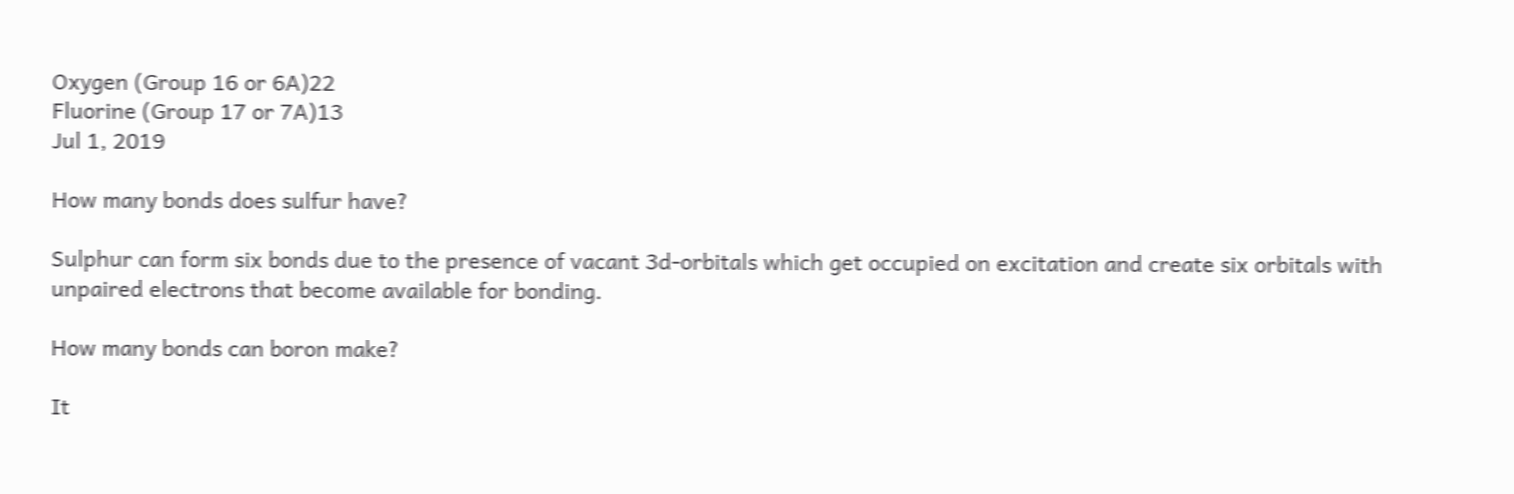Oxygen (Group 16 or 6A)22
Fluorine (Group 17 or 7A)13
Jul 1, 2019

How many bonds does sulfur have?

Sulphur can form six bonds due to the presence of vacant 3d-orbitals which get occupied on excitation and create six orbitals with unpaired electrons that become available for bonding.

How many bonds can boron make?

It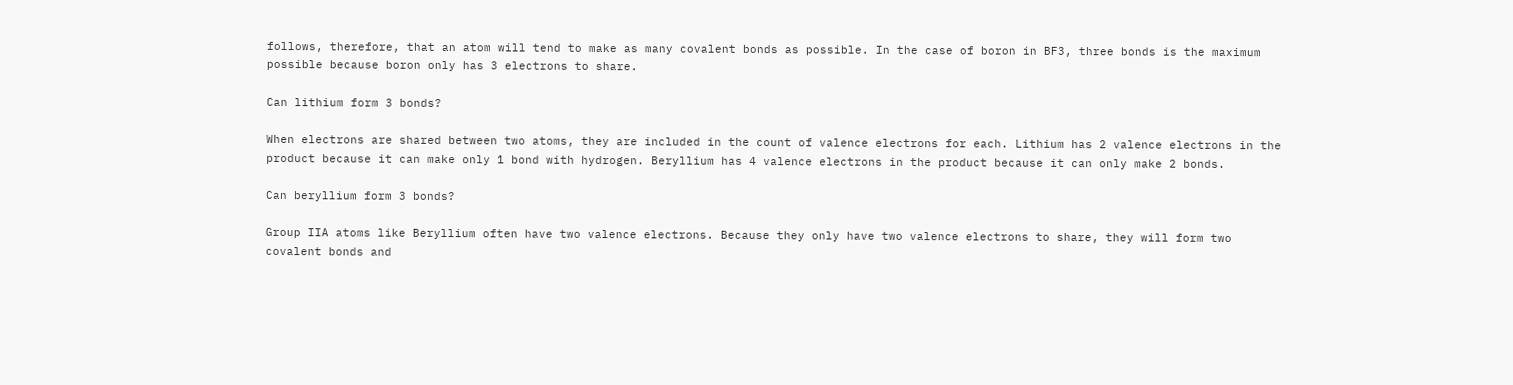follows, therefore, that an atom will tend to make as many covalent bonds as possible. In the case of boron in BF3, three bonds is the maximum possible because boron only has 3 electrons to share.

Can lithium form 3 bonds?

When electrons are shared between two atoms, they are included in the count of valence electrons for each. Lithium has 2 valence electrons in the product because it can make only 1 bond with hydrogen. Beryllium has 4 valence electrons in the product because it can only make 2 bonds.

Can beryllium form 3 bonds?

Group IIA atoms like Beryllium often have two valence electrons. Because they only have two valence electrons to share, they will form two covalent bonds and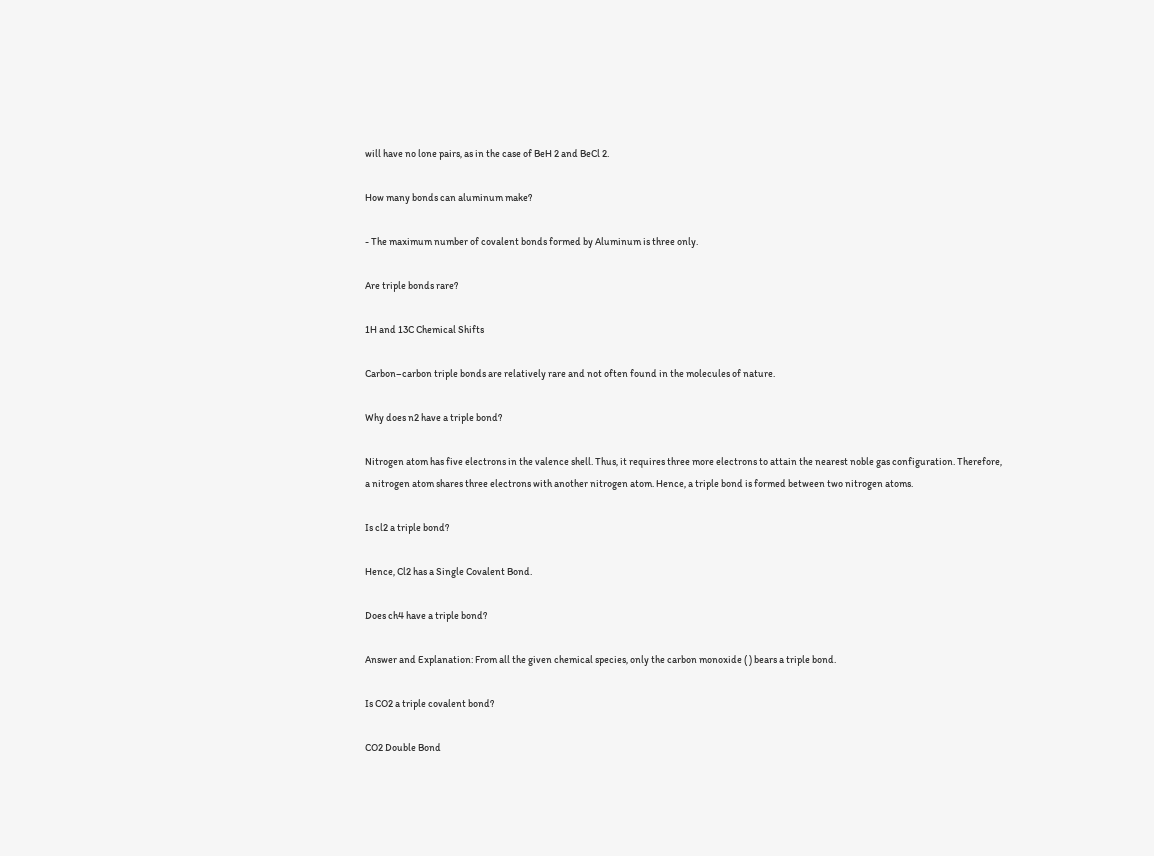will have no lone pairs, as in the case of BeH 2 and BeCl 2.

How many bonds can aluminum make?

- The maximum number of covalent bonds formed by Aluminum is three only.

Are triple bonds rare?

1H and 13C Chemical Shifts

Carbon–carbon triple bonds are relatively rare and not often found in the molecules of nature.

Why does n2 have a triple bond?

Nitrogen atom has five electrons in the valence shell. Thus, it requires three more electrons to attain the nearest noble gas configuration. Therefore, a nitrogen atom shares three electrons with another nitrogen atom. Hence, a triple bond is formed between two nitrogen atoms.

Is cl2 a triple bond?

Hence, Cl2 has a Single Covalent Bond.

Does ch4 have a triple bond?

Answer and Explanation: From all the given chemical species, only the carbon monoxide ( ) bears a triple bond.

Is CO2 a triple covalent bond?

CO2 Double Bond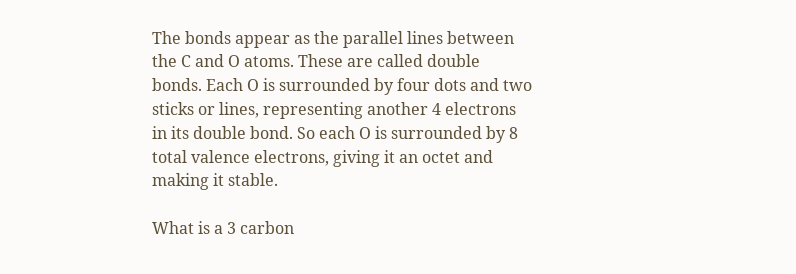The bonds appear as the parallel lines between the C and O atoms. These are called double bonds. Each O is surrounded by four dots and two sticks or lines, representing another 4 electrons in its double bond. So each O is surrounded by 8 total valence electrons, giving it an octet and making it stable.

What is a 3 carbon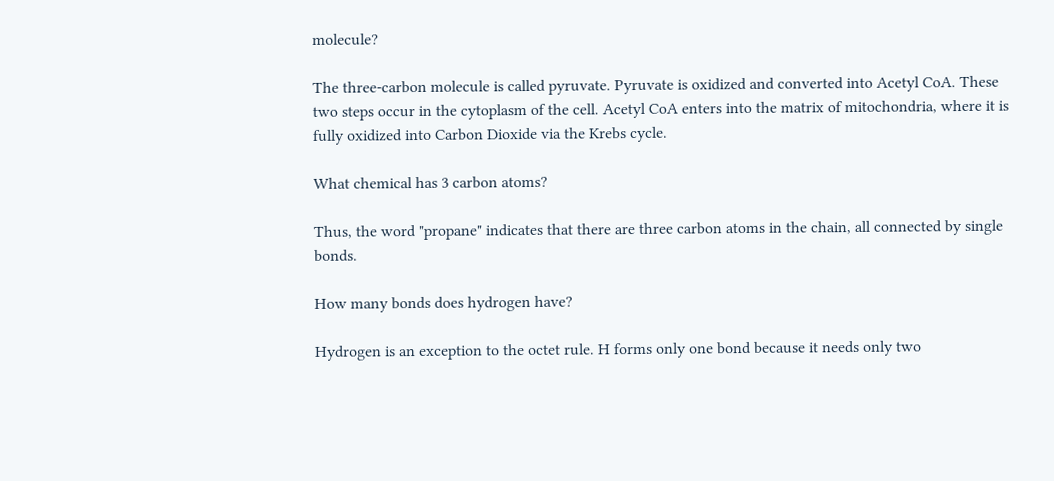molecule?

The three-carbon molecule is called pyruvate. Pyruvate is oxidized and converted into Acetyl CoA. These two steps occur in the cytoplasm of the cell. Acetyl CoA enters into the matrix of mitochondria, where it is fully oxidized into Carbon Dioxide via the Krebs cycle.

What chemical has 3 carbon atoms?

Thus, the word "propane" indicates that there are three carbon atoms in the chain, all connected by single bonds.

How many bonds does hydrogen have?

Hydrogen is an exception to the octet rule. H forms only one bond because it needs only two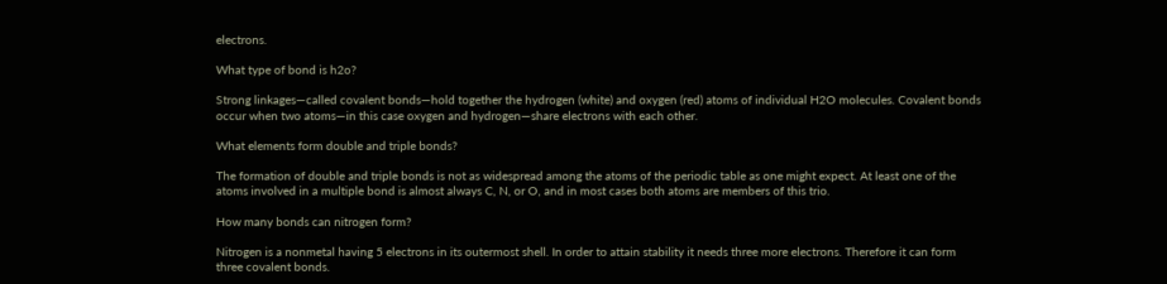electrons.

What type of bond is h2o?

Strong linkages—called covalent bonds—hold together the hydrogen (white) and oxygen (red) atoms of individual H2O molecules. Covalent bonds occur when two atoms—in this case oxygen and hydrogen—share electrons with each other.

What elements form double and triple bonds?

The formation of double and triple bonds is not as widespread among the atoms of the periodic table as one might expect. At least one of the atoms involved in a multiple bond is almost always C, N, or O, and in most cases both atoms are members of this trio.

How many bonds can nitrogen form?

Nitrogen is a nonmetal having 5 electrons in its outermost shell. In order to attain stability it needs three more electrons. Therefore it can form three covalent bonds.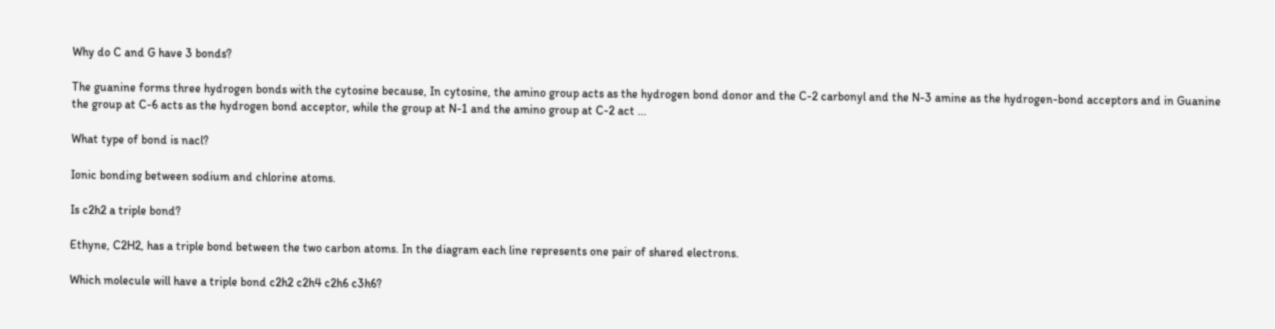Why do C and G have 3 bonds?

The guanine forms three hydrogen bonds with the cytosine because, In cytosine, the amino group acts as the hydrogen bond donor and the C-2 carbonyl and the N-3 amine as the hydrogen-bond acceptors and in Guanine the group at C-6 acts as the hydrogen bond acceptor, while the group at N-1 and the amino group at C-2 act ...

What type of bond is nacl?

Ionic bonding between sodium and chlorine atoms.

Is c2h2 a triple bond?

Ethyne, C2H2, has a triple bond between the two carbon atoms. In the diagram each line represents one pair of shared electrons.

Which molecule will have a triple bond c2h2 c2h4 c2h6 c3h6?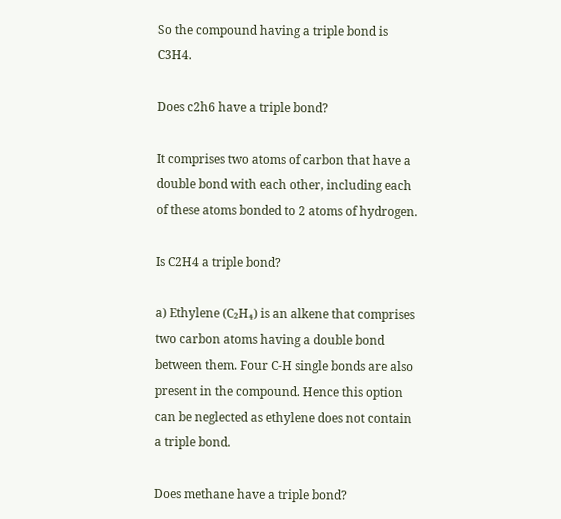So the compound having a triple bond is C3H4.

Does c2h6 have a triple bond?

It comprises two atoms of carbon that have a double bond with each other, including each of these atoms bonded to 2 atoms of hydrogen.

Is C2H4 a triple bond?

a) Ethylene (C₂H₄) is an alkene that comprises two carbon atoms having a double bond between them. Four C-H single bonds are also present in the compound. Hence this option can be neglected as ethylene does not contain a triple bond.

Does methane have a triple bond?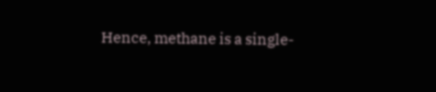Hence, methane is a single-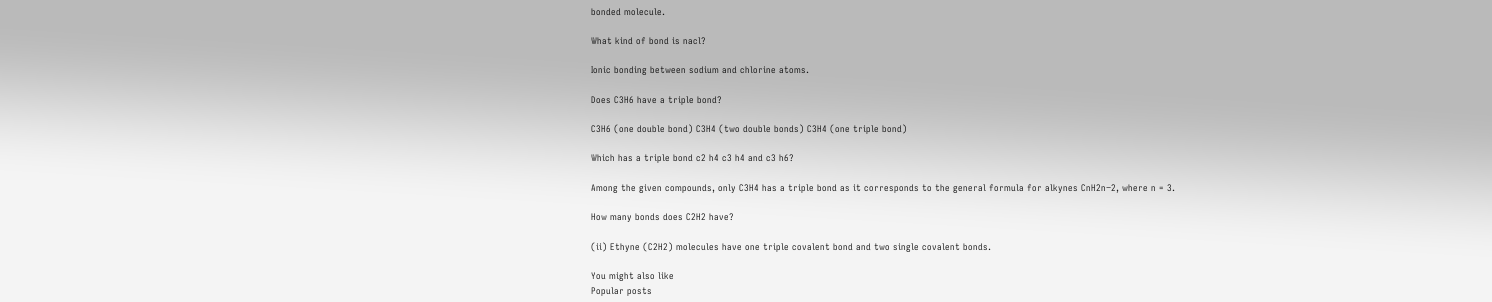bonded molecule.

What kind of bond is nacl?

Ionic bonding between sodium and chlorine atoms.

Does C3H6 have a triple bond?

C3H6 (one double bond) C3H4 (two double bonds) C3H4 (one triple bond)

Which has a triple bond c2 h4 c3 h4 and c3 h6?

Among the given compounds, only C3H4 has a triple bond as it corresponds to the general formula for alkynes CnH2n−2, where n = 3.

How many bonds does C2H2 have?

(ii) Ethyne (C2H2) molecules have one triple covalent bond and two single covalent bonds.

You might also like
Popular posts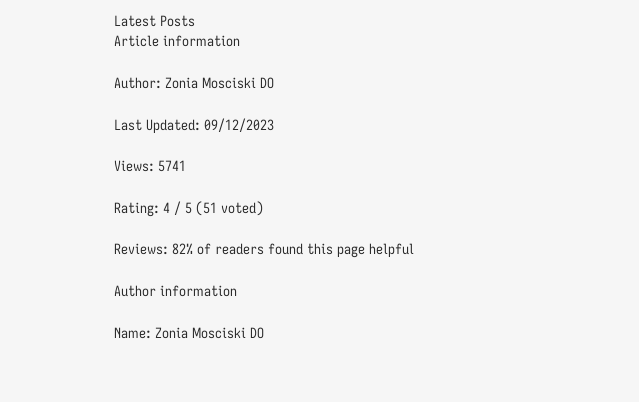Latest Posts
Article information

Author: Zonia Mosciski DO

Last Updated: 09/12/2023

Views: 5741

Rating: 4 / 5 (51 voted)

Reviews: 82% of readers found this page helpful

Author information

Name: Zonia Mosciski DO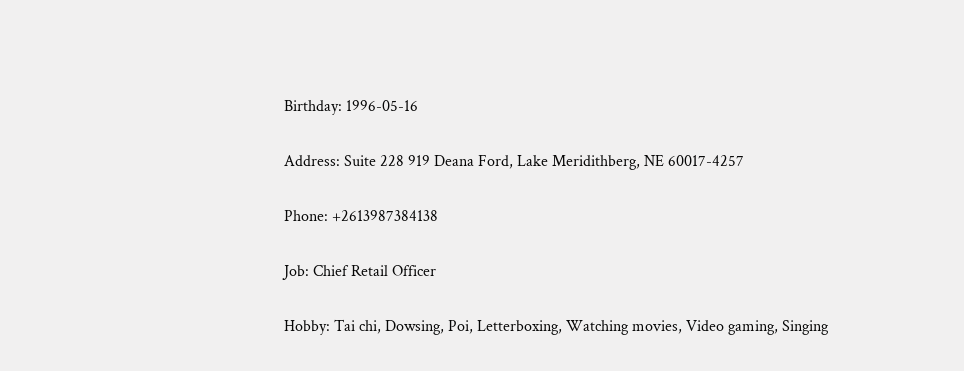Birthday: 1996-05-16

Address: Suite 228 919 Deana Ford, Lake Meridithberg, NE 60017-4257

Phone: +2613987384138

Job: Chief Retail Officer

Hobby: Tai chi, Dowsing, Poi, Letterboxing, Watching movies, Video gaming, Singing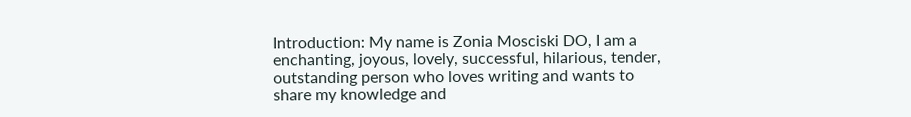Introduction: My name is Zonia Mosciski DO, I am a enchanting, joyous, lovely, successful, hilarious, tender, outstanding person who loves writing and wants to share my knowledge and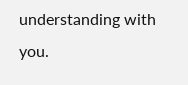understanding with you.